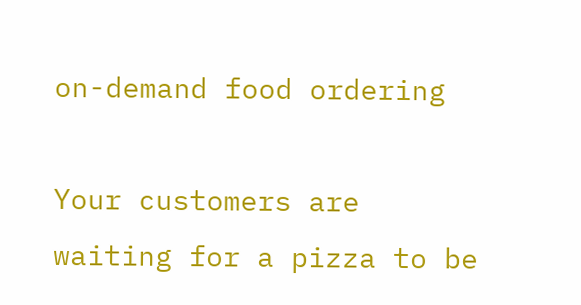on-demand food ordering

Your customers are waiting for a pizza to be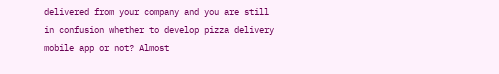delivered from your company and you are still in confusion whether to develop pizza delivery mobile app or not? Almost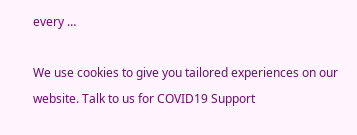every …

We use cookies to give you tailored experiences on our website. Talk to us for COVID19 Support